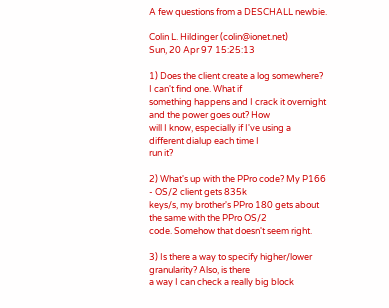A few questions from a DESCHALL newbie.

Colin L. Hildinger (colin@ionet.net)
Sun, 20 Apr 97 15:25:13

1) Does the client create a log somewhere? I can't find one. What if
something happens and I crack it overnight and the power goes out? How
will I know, especially if I've using a different dialup each time I
run it?

2) What's up with the PPro code? My P166 - OS/2 client gets 835k
keys/s, my brother's PPro 180 gets about the same with the PPro OS/2
code. Somehow that doesn't seem right.

3) Is there a way to specify higher/lower granularity? Also, is there
a way I can check a really big block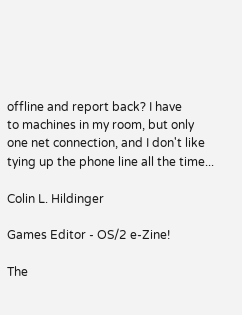offline and report back? I have
to machines in my room, but only one net connection, and I don't like
tying up the phone line all the time...

Colin L. Hildinger

Games Editor - OS/2 e-Zine!

The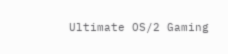Ultimate OS/2 Gaming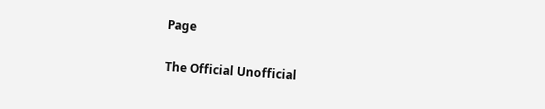Page

The Official Unofficial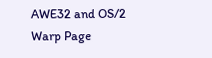AWE32 and OS/2 Warp Page